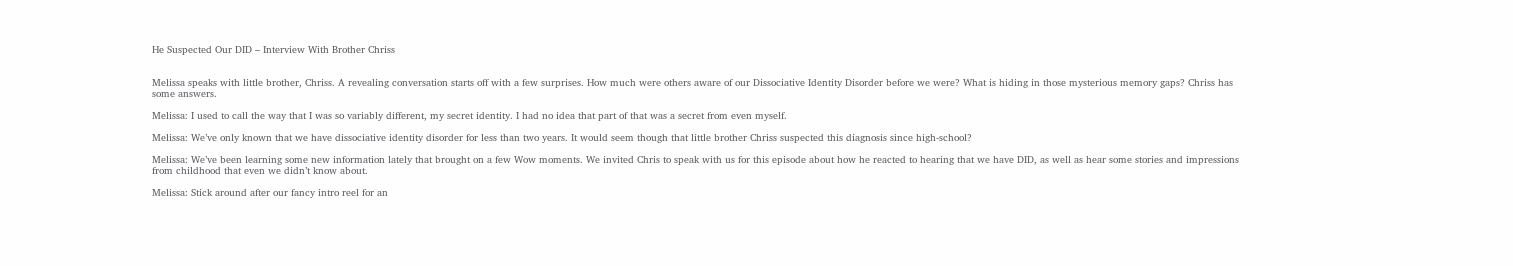He Suspected Our DID – Interview With Brother Chriss


Melissa speaks with little brother, Chriss. A revealing conversation starts off with a few surprises. How much were others aware of our Dissociative Identity Disorder before we were? What is hiding in those mysterious memory gaps? Chriss has some answers.

Melissa: I used to call the way that I was so variably different, my secret identity. I had no idea that part of that was a secret from even myself.

Melissa: We’ve only known that we have dissociative identity disorder for less than two years. It would seem though that little brother Chriss suspected this diagnosis since high-school?

Melissa: We’ve been learning some new information lately that brought on a few Wow moments. We invited Chris to speak with us for this episode about how he reacted to hearing that we have DID, as well as hear some stories and impressions from childhood that even we didn’t know about.

Melissa: Stick around after our fancy intro reel for an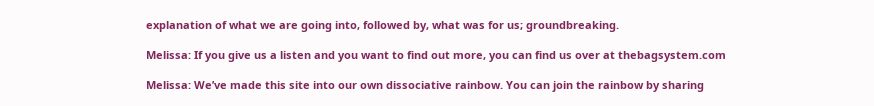explanation of what we are going into, followed by, what was for us; groundbreaking.

Melissa: If you give us a listen and you want to find out more, you can find us over at thebagsystem.com

Melissa: We’ve made this site into our own dissociative rainbow. You can join the rainbow by sharing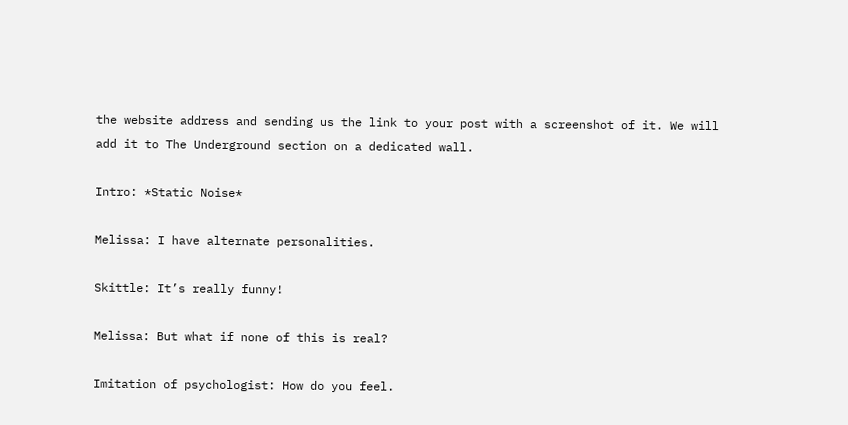the website address and sending us the link to your post with a screenshot of it. We will add it to The Underground section on a dedicated wall.

Intro: *Static Noise*

Melissa: I have alternate personalities.

Skittle: It’s really funny!

Melissa: But what if none of this is real?

Imitation of psychologist: How do you feel.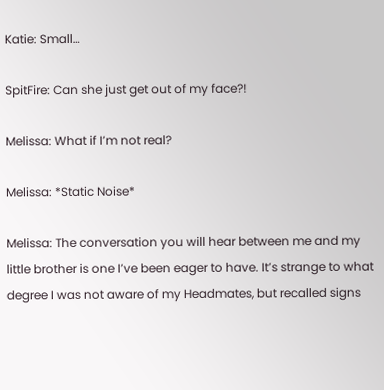Katie: Small…

SpitFire: Can she just get out of my face?!

Melissa: What if I’m not real?

Melissa: *Static Noise*

Melissa: The conversation you will hear between me and my little brother is one I’ve been eager to have. It’s strange to what degree I was not aware of my Headmates, but recalled signs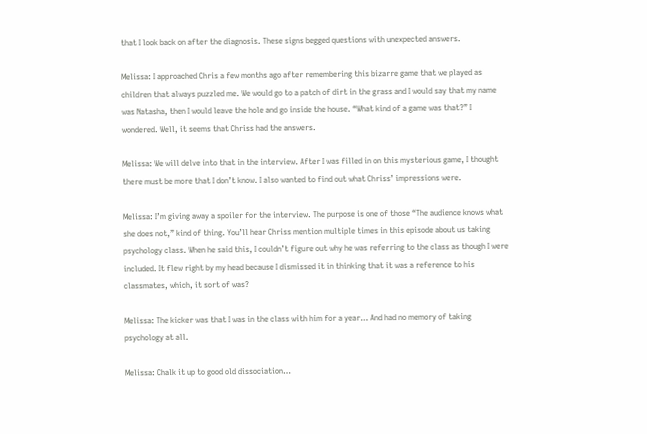that I look back on after the diagnosis. These signs begged questions with unexpected answers.

Melissa: I approached Chris a few months ago after remembering this bizarre game that we played as children that always puzzled me. We would go to a patch of dirt in the grass and I would say that my name was Natasha, then I would leave the hole and go inside the house. “What kind of a game was that?” I wondered. Well, it seems that Chriss had the answers.

Melissa: We will delve into that in the interview. After I was filled in on this mysterious game, I thought there must be more that I don’t know. I also wanted to find out what Chriss’ impressions were.

Melissa: I’m giving away a spoiler for the interview. The purpose is one of those “The audience knows what she does not,” kind of thing. You’ll hear Chriss mention multiple times in this episode about us taking psychology class. When he said this, I couldn’t figure out why he was referring to the class as though I were included. It flew right by my head because I dismissed it in thinking that it was a reference to his classmates, which, it sort of was?

Melissa: The kicker was that I was in the class with him for a year… And had no memory of taking psychology at all.

Melissa: Chalk it up to good old dissociation…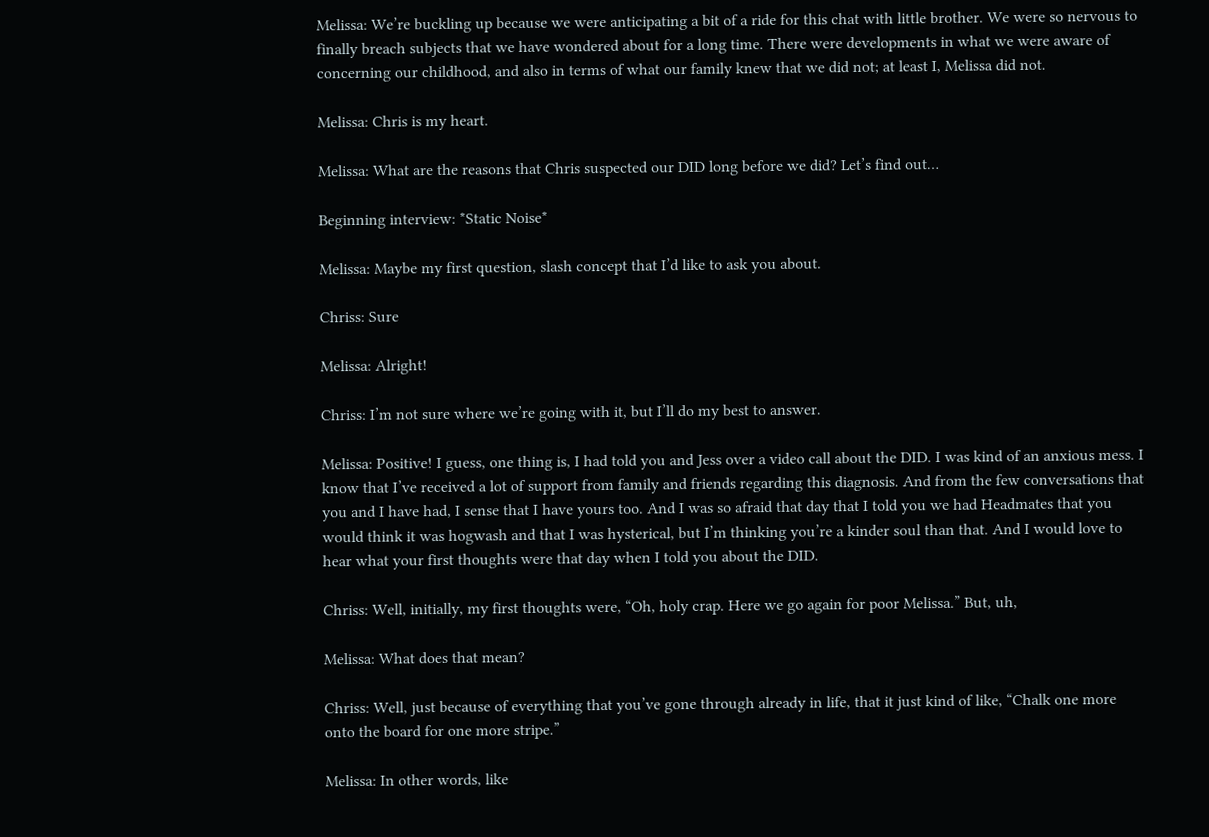Melissa: We’re buckling up because we were anticipating a bit of a ride for this chat with little brother. We were so nervous to finally breach subjects that we have wondered about for a long time. There were developments in what we were aware of concerning our childhood, and also in terms of what our family knew that we did not; at least I, Melissa did not.

Melissa: Chris is my heart.

Melissa: What are the reasons that Chris suspected our DID long before we did? Let’s find out…

Beginning interview: *Static Noise*

Melissa: Maybe my first question, slash concept that I’d like to ask you about.

Chriss: Sure

Melissa: Alright!

Chriss: I’m not sure where we’re going with it, but I’ll do my best to answer.

Melissa: Positive! I guess, one thing is, I had told you and Jess over a video call about the DID. I was kind of an anxious mess. I know that I’ve received a lot of support from family and friends regarding this diagnosis. And from the few conversations that you and I have had, I sense that I have yours too. And I was so afraid that day that I told you we had Headmates that you would think it was hogwash and that I was hysterical, but I’m thinking you’re a kinder soul than that. And I would love to hear what your first thoughts were that day when I told you about the DID.

Chriss: Well, initially, my first thoughts were, “Oh, holy crap. Here we go again for poor Melissa.” But, uh,

Melissa: What does that mean?

Chriss: Well, just because of everything that you’ve gone through already in life, that it just kind of like, “Chalk one more onto the board for one more stripe.”

Melissa: In other words, like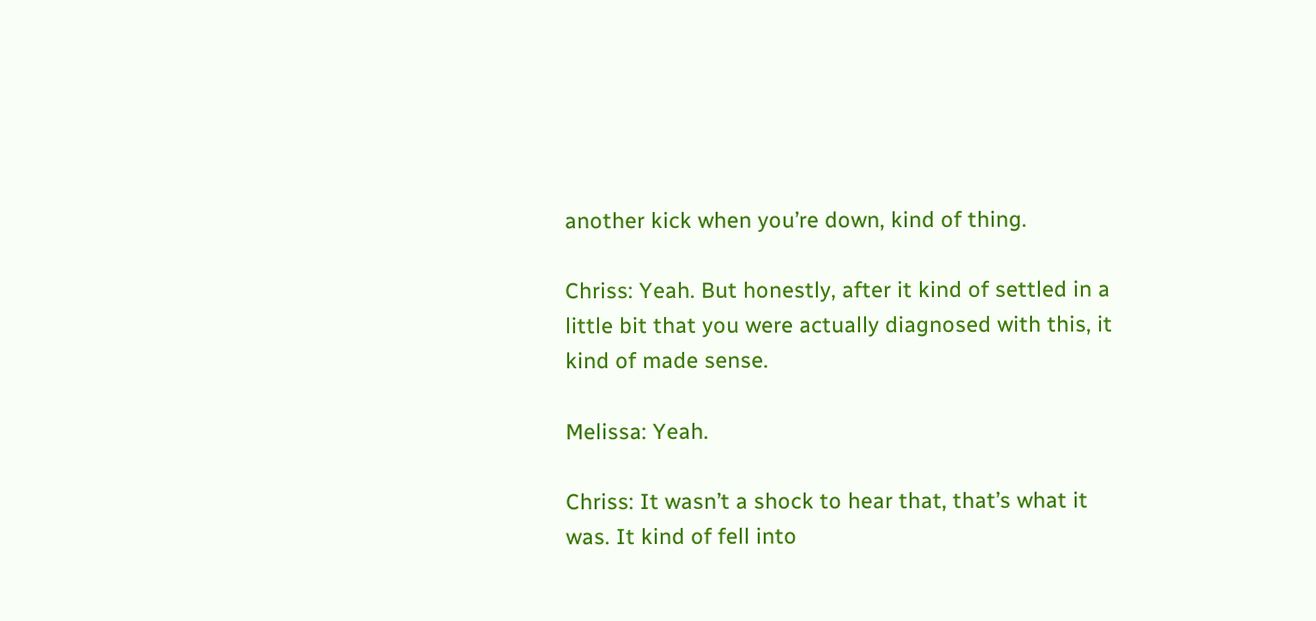another kick when you’re down, kind of thing.

Chriss: Yeah. But honestly, after it kind of settled in a little bit that you were actually diagnosed with this, it kind of made sense.

Melissa: Yeah.

Chriss: It wasn’t a shock to hear that, that’s what it was. It kind of fell into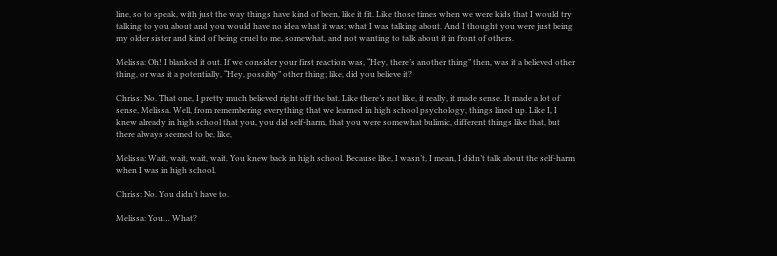line, so to speak, with just the way things have kind of been, like it fit. Like those times when we were kids that I would try talking to you about and you would have no idea what it was; what I was talking about. And I thought you were just being my older sister and kind of being cruel to me, somewhat, and not wanting to talk about it in front of others.

Melissa: Oh! I blanked it out. If we consider your first reaction was, “Hey, there’s another thing” then, was it a believed other thing, or was it a potentially, “Hey, possibly” other thing; like, did you believe it?

Chriss: No. That one, I pretty much believed right off the bat. Like there’s not like, it really, it made sense. It made a lot of sense, Melissa. Well, from remembering everything that we learned in high school psychology, things lined up. Like I, I knew already in high school that you, you did self-harm, that you were somewhat bulimic, different things like that, but there always seemed to be, like,

Melissa: Wait, wait, wait, wait. You knew back in high school. Because like, I wasn’t, I mean, I didn’t talk about the self-harm when I was in high school.

Chriss: No. You didn’t have to.

Melissa: You… What?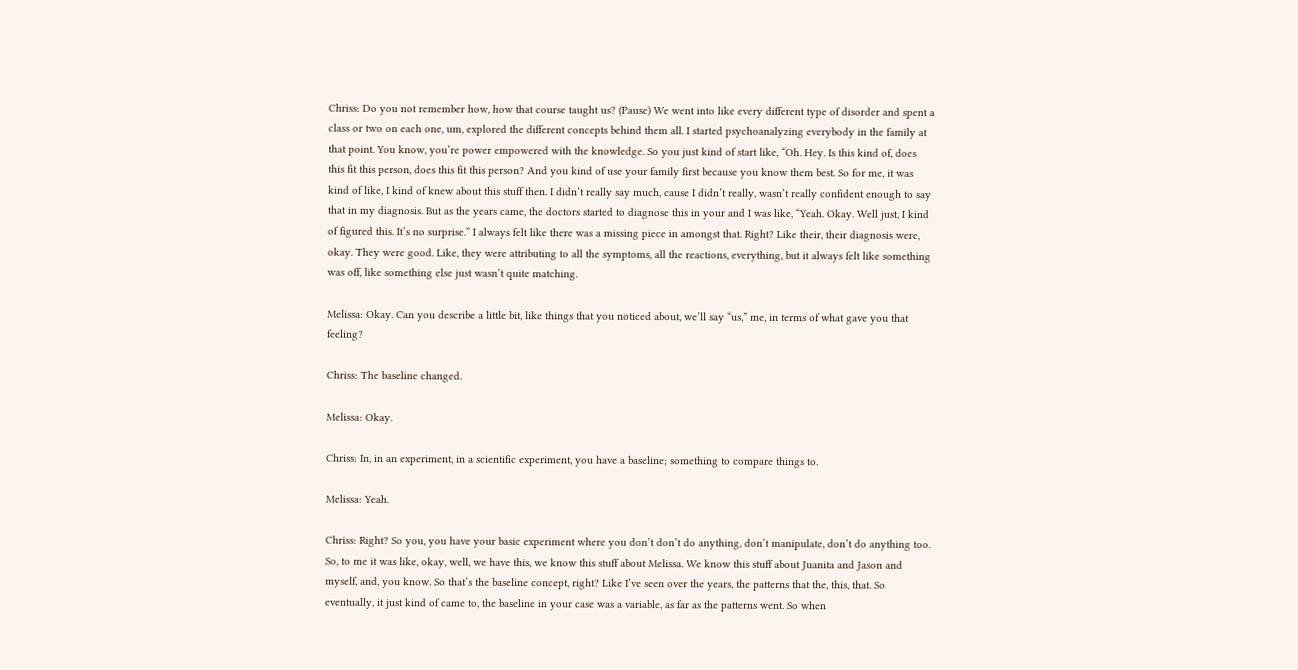Chriss: Do you not remember how, how that course taught us? (Pause) We went into like every different type of disorder and spent a class or two on each one, um, explored the different concepts behind them all. I started psychoanalyzing everybody in the family at that point. You know, you’re power empowered with the knowledge. So you just kind of start like, “Oh. Hey. Is this kind of, does this fit this person, does this fit this person? And you kind of use your family first because you know them best. So for me, it was kind of like, I kind of knew about this stuff then. I didn’t really say much, cause I didn’t really, wasn’t really confident enough to say that in my diagnosis. But as the years came, the doctors started to diagnose this in your and I was like, “Yeah. Okay. Well just, I kind of figured this. It’s no surprise.” I always felt like there was a missing piece in amongst that. Right? Like their, their diagnosis were, okay. They were good. Like, they were attributing to all the symptoms, all the reactions, everything, but it always felt like something was off, like something else just wasn’t quite matching.

Melissa: Okay. Can you describe a little bit, like things that you noticed about, we’ll say “us,” me, in terms of what gave you that feeling?

Chriss: The baseline changed.

Melissa: Okay.

Chriss: In, in an experiment, in a scientific experiment, you have a baseline; something to compare things to.

Melissa: Yeah.

Chriss: Right? So you, you have your basic experiment where you don’t don’t do anything, don’t manipulate, don’t do anything too. So, to me it was like, okay, well, we have this, we know this stuff about Melissa. We know this stuff about Juanita and Jason and myself, and, you know. So that’s the baseline concept, right? Like I’ve seen over the years, the patterns that the, this, that. So eventually, it just kind of came to, the baseline in your case was a variable, as far as the patterns went. So when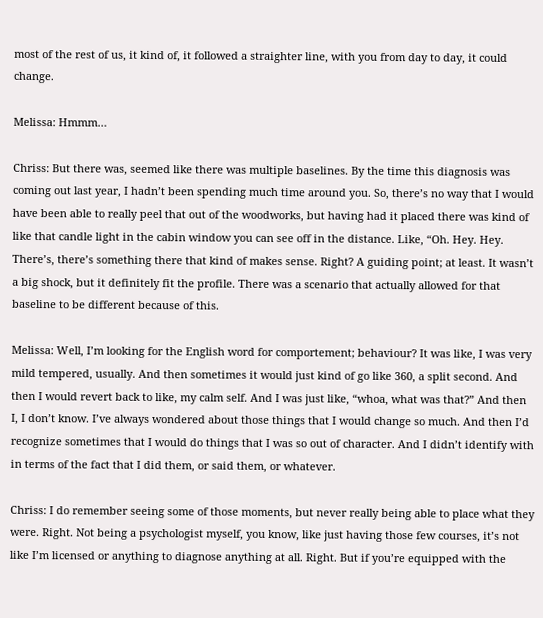most of the rest of us, it kind of, it followed a straighter line, with you from day to day, it could change.

Melissa: Hmmm…

Chriss: But there was, seemed like there was multiple baselines. By the time this diagnosis was coming out last year, I hadn’t been spending much time around you. So, there’s no way that I would have been able to really peel that out of the woodworks, but having had it placed there was kind of like that candle light in the cabin window you can see off in the distance. Like, “Oh. Hey. Hey. There’s, there’s something there that kind of makes sense. Right? A guiding point; at least. It wasn’t a big shock, but it definitely fit the profile. There was a scenario that actually allowed for that baseline to be different because of this.

Melissa: Well, I’m looking for the English word for comportement; behaviour? It was like, I was very mild tempered, usually. And then sometimes it would just kind of go like 360, a split second. And then I would revert back to like, my calm self. And I was just like, “whoa, what was that?” And then I, I don’t know. I’ve always wondered about those things that I would change so much. And then I’d recognize sometimes that I would do things that I was so out of character. And I didn’t identify with in terms of the fact that I did them, or said them, or whatever.

Chriss: I do remember seeing some of those moments, but never really being able to place what they were. Right. Not being a psychologist myself, you know, like just having those few courses, it’s not like I’m licensed or anything to diagnose anything at all. Right. But if you’re equipped with the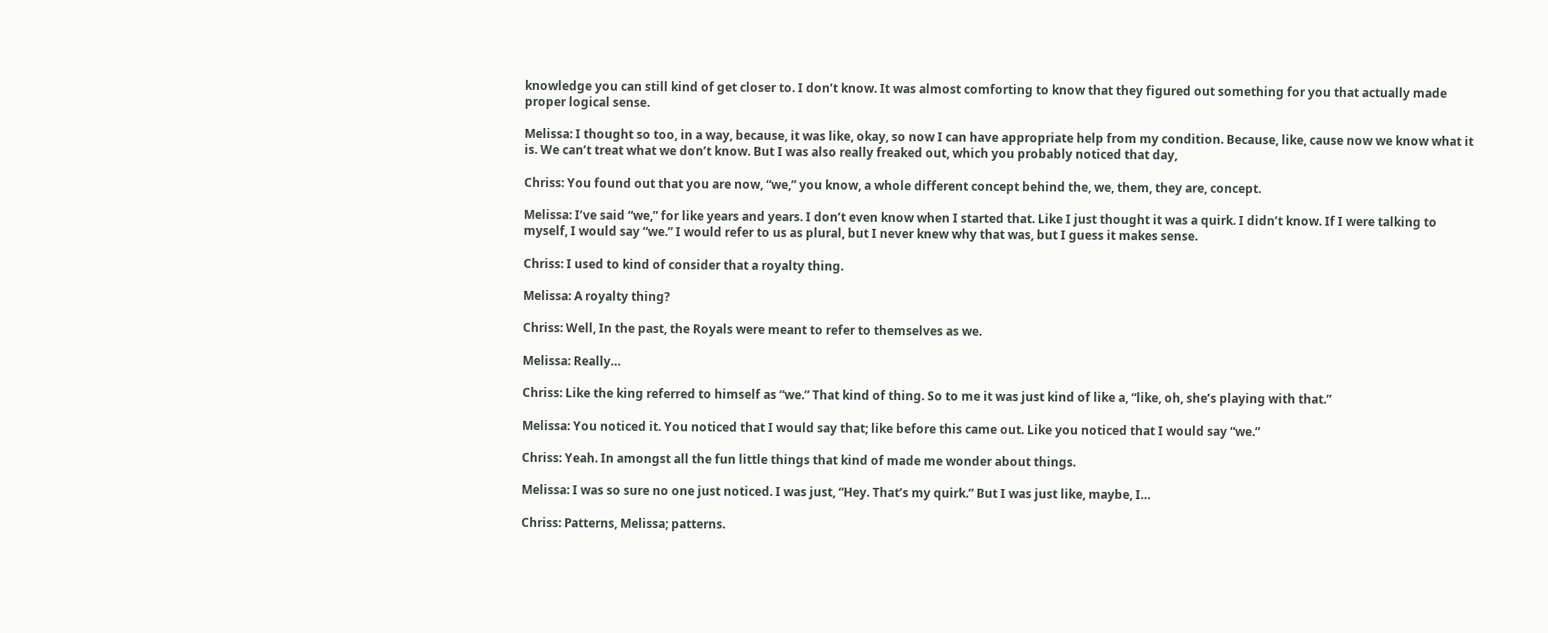knowledge you can still kind of get closer to. I don’t know. It was almost comforting to know that they figured out something for you that actually made proper logical sense.

Melissa: I thought so too, in a way, because, it was like, okay, so now I can have appropriate help from my condition. Because, like, cause now we know what it is. We can’t treat what we don’t know. But I was also really freaked out, which you probably noticed that day,

Chriss: You found out that you are now, “we,” you know, a whole different concept behind the, we, them, they are, concept.

Melissa: I’ve said “we,” for like years and years. I don’t even know when I started that. Like I just thought it was a quirk. I didn’t know. If I were talking to myself, I would say “we.” I would refer to us as plural, but I never knew why that was, but I guess it makes sense.

Chriss: I used to kind of consider that a royalty thing.

Melissa: A royalty thing?

Chriss: Well, In the past, the Royals were meant to refer to themselves as we.

Melissa: Really…

Chriss: Like the king referred to himself as “we.” That kind of thing. So to me it was just kind of like a, “like, oh, she’s playing with that.”

Melissa: You noticed it. You noticed that I would say that; like before this came out. Like you noticed that I would say “we.”

Chriss: Yeah. In amongst all the fun little things that kind of made me wonder about things.

Melissa: I was so sure no one just noticed. I was just, “Hey. That’s my quirk.” But I was just like, maybe, I…

Chriss: Patterns, Melissa; patterns.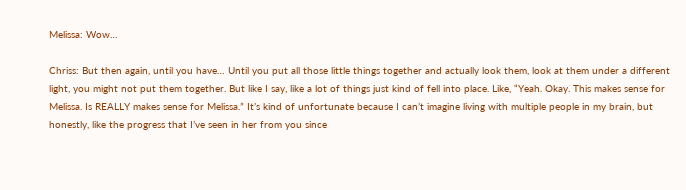Melissa: Wow…

Chriss: But then again, until you have… Until you put all those little things together and actually look them, look at them under a different light, you might not put them together. But like I say, like a lot of things just kind of fell into place. Like, “Yeah. Okay. This makes sense for Melissa. Is REALLY makes sense for Melissa.” It’s kind of unfortunate because I can’t imagine living with multiple people in my brain, but honestly, like the progress that I’ve seen in her from you since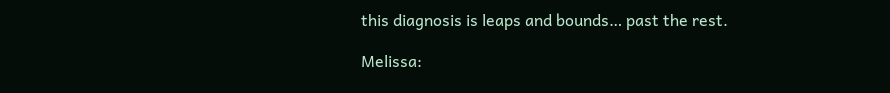this diagnosis is leaps and bounds… past the rest.

Melissa: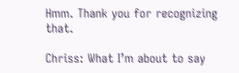Hmm. Thank you for recognizing that.

Chriss: What I’m about to say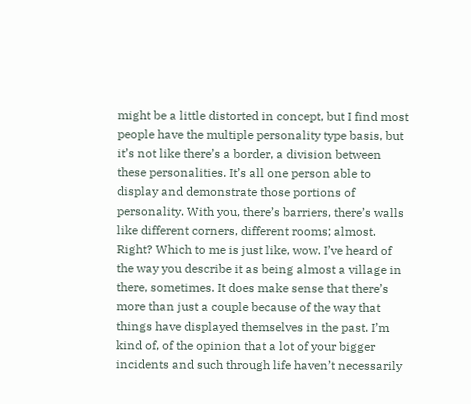might be a little distorted in concept, but I find most people have the multiple personality type basis, but it’s not like there’s a border, a division between these personalities. It’s all one person able to display and demonstrate those portions of personality. With you, there’s barriers, there’s walls like different corners, different rooms; almost. Right? Which to me is just like, wow. I’ve heard of the way you describe it as being almost a village in there, sometimes. It does make sense that there’s more than just a couple because of the way that things have displayed themselves in the past. I’m kind of, of the opinion that a lot of your bigger incidents and such through life haven’t necessarily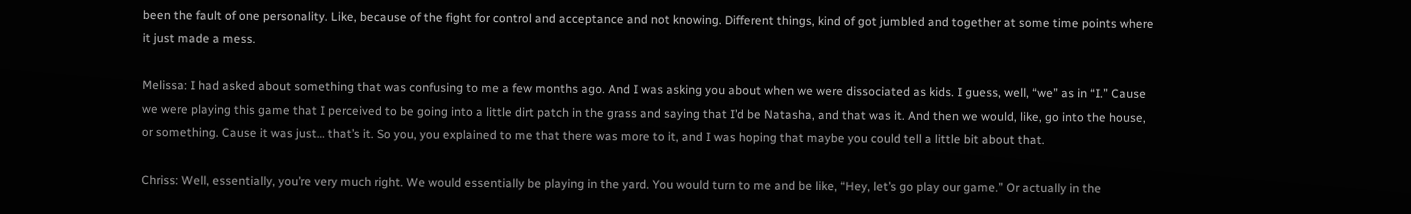been the fault of one personality. Like, because of the fight for control and acceptance and not knowing. Different things, kind of got jumbled and together at some time points where it just made a mess.

Melissa: I had asked about something that was confusing to me a few months ago. And I was asking you about when we were dissociated as kids. I guess, well, “we” as in “I.” Cause we were playing this game that I perceived to be going into a little dirt patch in the grass and saying that I’d be Natasha, and that was it. And then we would, like, go into the house, or something. Cause it was just… that’s it. So you, you explained to me that there was more to it, and I was hoping that maybe you could tell a little bit about that.

Chriss: Well, essentially, you’re very much right. We would essentially be playing in the yard. You would turn to me and be like, “Hey, let’s go play our game.” Or actually in the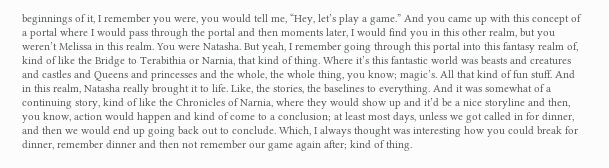beginnings of it, I remember you were, you would tell me, “Hey, let’s play a game.” And you came up with this concept of a portal where I would pass through the portal and then moments later, I would find you in this other realm, but you weren’t Melissa in this realm. You were Natasha. But yeah, I remember going through this portal into this fantasy realm of, kind of like the Bridge to Terabithia or Narnia, that kind of thing. Where it’s this fantastic world was beasts and creatures and castles and Queens and princesses and the whole, the whole thing, you know; magic’s. All that kind of fun stuff. And in this realm, Natasha really brought it to life. Like, the stories, the baselines to everything. And it was somewhat of a continuing story, kind of like the Chronicles of Narnia, where they would show up and it’d be a nice storyline and then, you know, action would happen and kind of come to a conclusion; at least most days, unless we got called in for dinner, and then we would end up going back out to conclude. Which, I always thought was interesting how you could break for dinner, remember dinner and then not remember our game again after; kind of thing.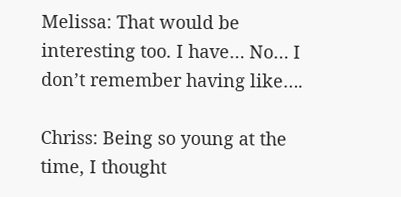Melissa: That would be interesting too. I have… No… I don’t remember having like….

Chriss: Being so young at the time, I thought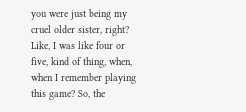you were just being my cruel older sister, right? Like, I was like four or five, kind of thing, when, when I remember playing this game? So, the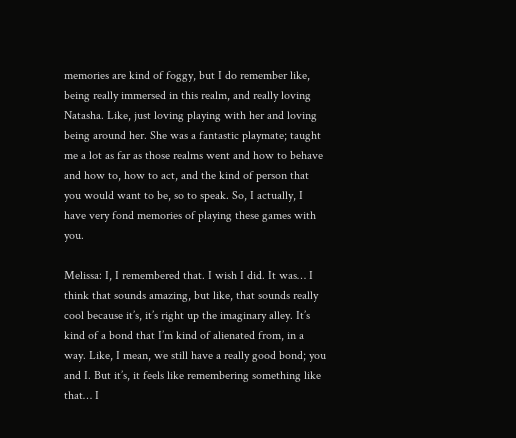memories are kind of foggy, but I do remember like, being really immersed in this realm, and really loving Natasha. Like, just loving playing with her and loving being around her. She was a fantastic playmate; taught me a lot as far as those realms went and how to behave and how to, how to act, and the kind of person that you would want to be, so to speak. So, I actually, I have very fond memories of playing these games with you.

Melissa: I, I remembered that. I wish I did. It was… I think that sounds amazing, but like, that sounds really cool because it’s, it’s right up the imaginary alley. It’s kind of a bond that I’m kind of alienated from, in a way. Like, I mean, we still have a really good bond; you and I. But it’s, it feels like remembering something like that… I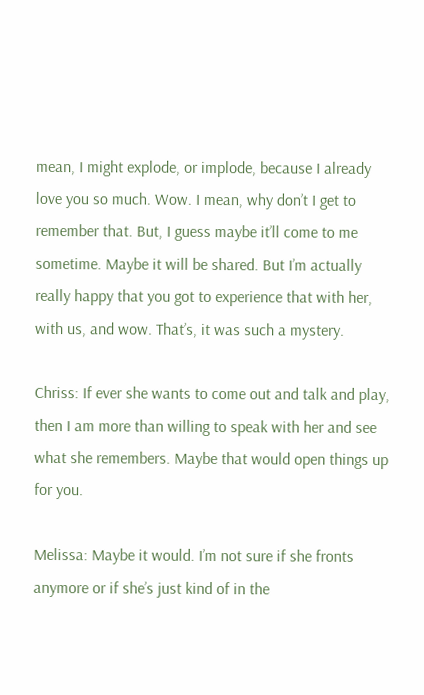mean, I might explode, or implode, because I already love you so much. Wow. I mean, why don’t I get to remember that. But, I guess maybe it’ll come to me sometime. Maybe it will be shared. But I’m actually really happy that you got to experience that with her, with us, and wow. That’s, it was such a mystery.

Chriss: If ever she wants to come out and talk and play, then I am more than willing to speak with her and see what she remembers. Maybe that would open things up for you.

Melissa: Maybe it would. I’m not sure if she fronts anymore or if she’s just kind of in the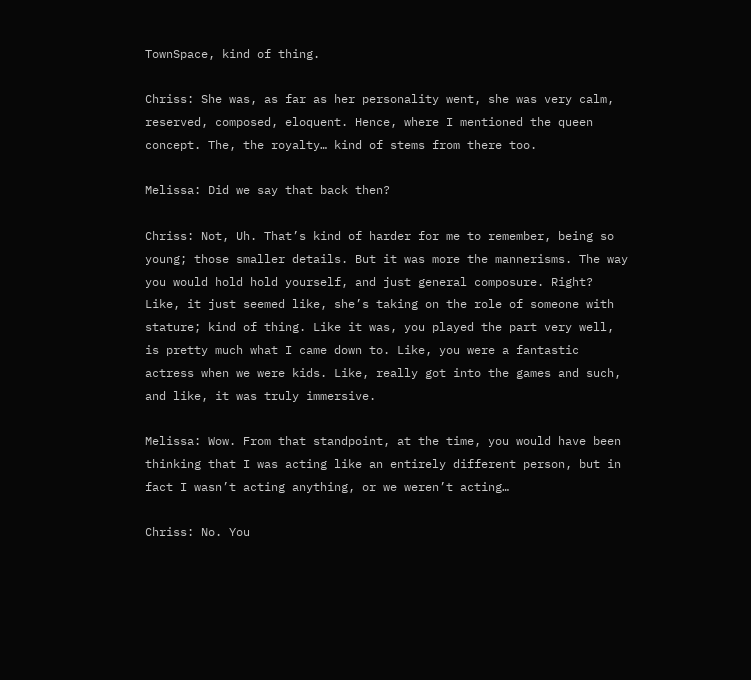TownSpace, kind of thing.

Chriss: She was, as far as her personality went, she was very calm, reserved, composed, eloquent. Hence, where I mentioned the queen concept. The, the royalty… kind of stems from there too.

Melissa: Did we say that back then?

Chriss: Not, Uh. That’s kind of harder for me to remember, being so young; those smaller details. But it was more the mannerisms. The way you would hold hold yourself, and just general composure. Right? Like, it just seemed like, she’s taking on the role of someone with stature; kind of thing. Like it was, you played the part very well, is pretty much what I came down to. Like, you were a fantastic actress when we were kids. Like, really got into the games and such, and like, it was truly immersive.

Melissa: Wow. From that standpoint, at the time, you would have been thinking that I was acting like an entirely different person, but in fact I wasn’t acting anything, or we weren’t acting…

Chriss: No. You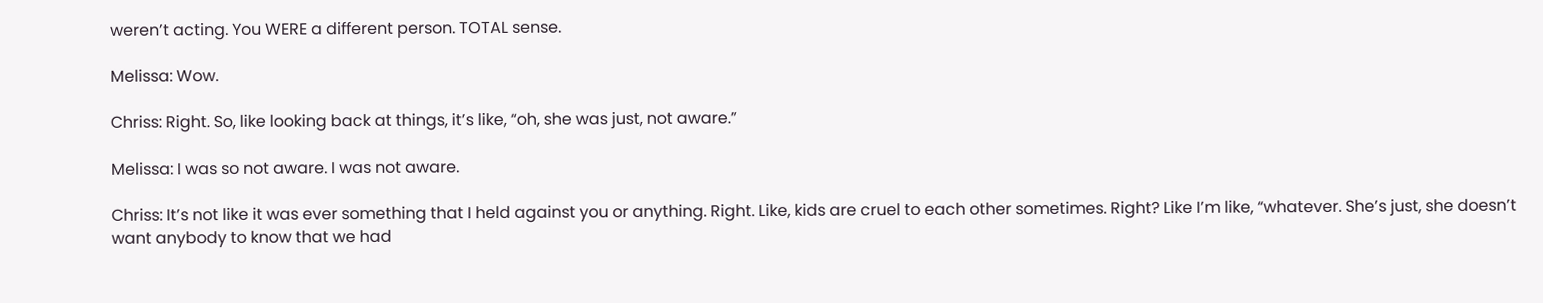weren’t acting. You WERE a different person. TOTAL sense.

Melissa: Wow.

Chriss: Right. So, like looking back at things, it’s like, “oh, she was just, not aware.”

Melissa: I was so not aware. I was not aware.

Chriss: It’s not like it was ever something that I held against you or anything. Right. Like, kids are cruel to each other sometimes. Right? Like I’m like, “whatever. She’s just, she doesn’t want anybody to know that we had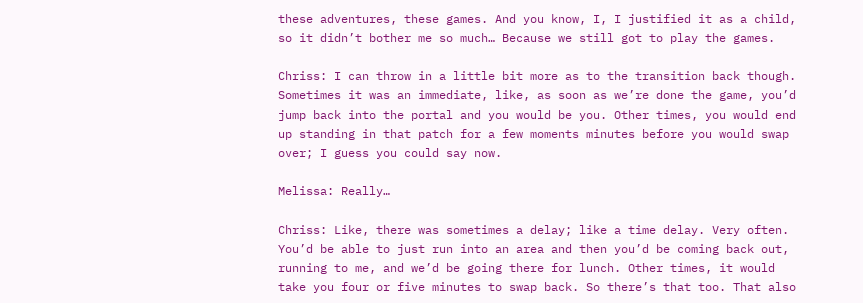these adventures, these games. And you know, I, I justified it as a child, so it didn’t bother me so much… Because we still got to play the games.

Chriss: I can throw in a little bit more as to the transition back though. Sometimes it was an immediate, like, as soon as we’re done the game, you’d jump back into the portal and you would be you. Other times, you would end up standing in that patch for a few moments minutes before you would swap over; I guess you could say now.

Melissa: Really…

Chriss: Like, there was sometimes a delay; like a time delay. Very often. You’d be able to just run into an area and then you’d be coming back out, running to me, and we’d be going there for lunch. Other times, it would take you four or five minutes to swap back. So there’s that too. That also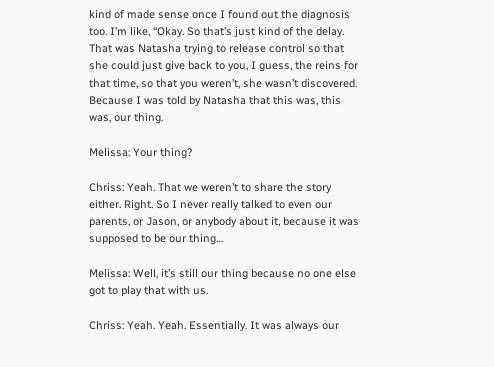kind of made sense once I found out the diagnosis too. I’m like, “Okay. So that’s just kind of the delay. That was Natasha trying to release control so that she could just give back to you, I guess, the reins for that time, so that you weren’t, she wasn’t discovered. Because I was told by Natasha that this was, this was, our thing.

Melissa: Your thing?

Chriss: Yeah. That we weren’t to share the story either. Right. So I never really talked to even our parents, or Jason, or anybody about it, because it was supposed to be our thing…

Melissa: Well, it’s still our thing because no one else got to play that with us.

Chriss: Yeah. Yeah. Essentially. It was always our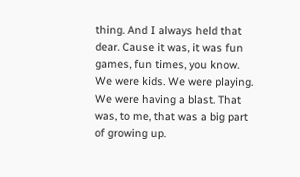thing. And I always held that dear. Cause it was, it was fun games, fun times, you know. We were kids. We were playing. We were having a blast. That was, to me, that was a big part of growing up.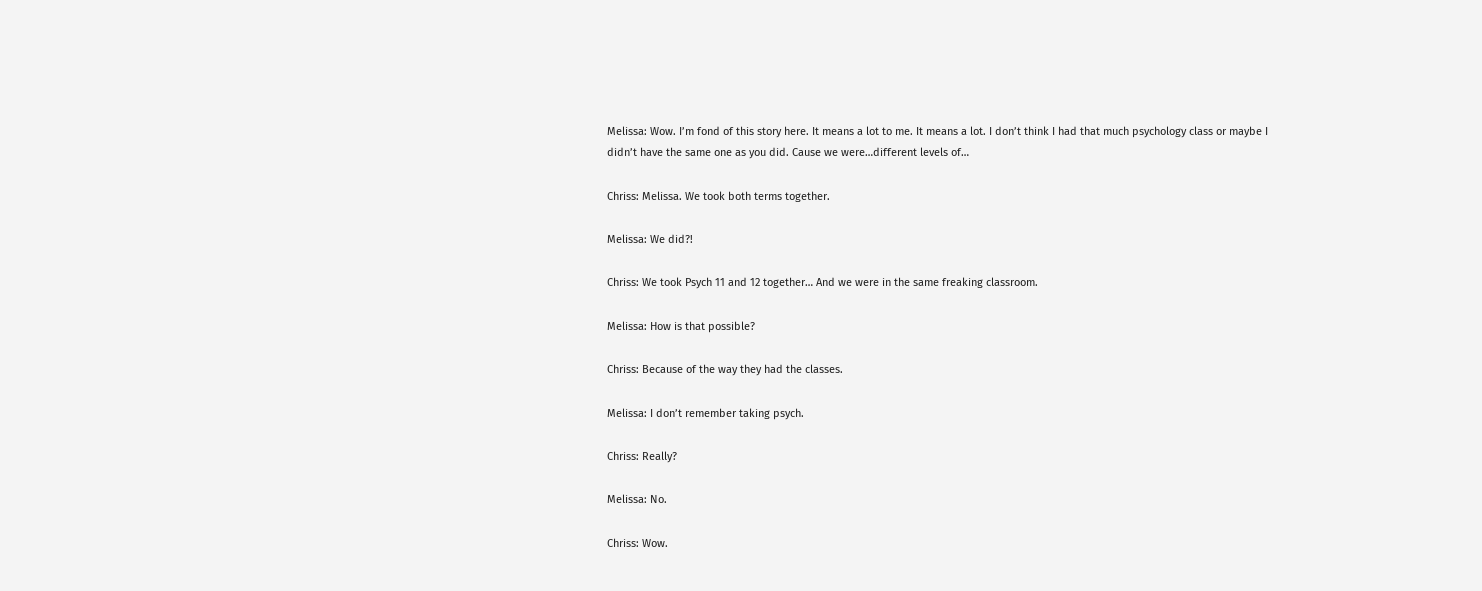Melissa: Wow. I’m fond of this story here. It means a lot to me. It means a lot. I don’t think I had that much psychology class or maybe I didn’t have the same one as you did. Cause we were…different levels of…

Chriss: Melissa. We took both terms together.

Melissa: We did?!

Chriss: We took Psych 11 and 12 together… And we were in the same freaking classroom.

Melissa: How is that possible?

Chriss: Because of the way they had the classes.

Melissa: I don’t remember taking psych.

Chriss: Really?

Melissa: No.

Chriss: Wow.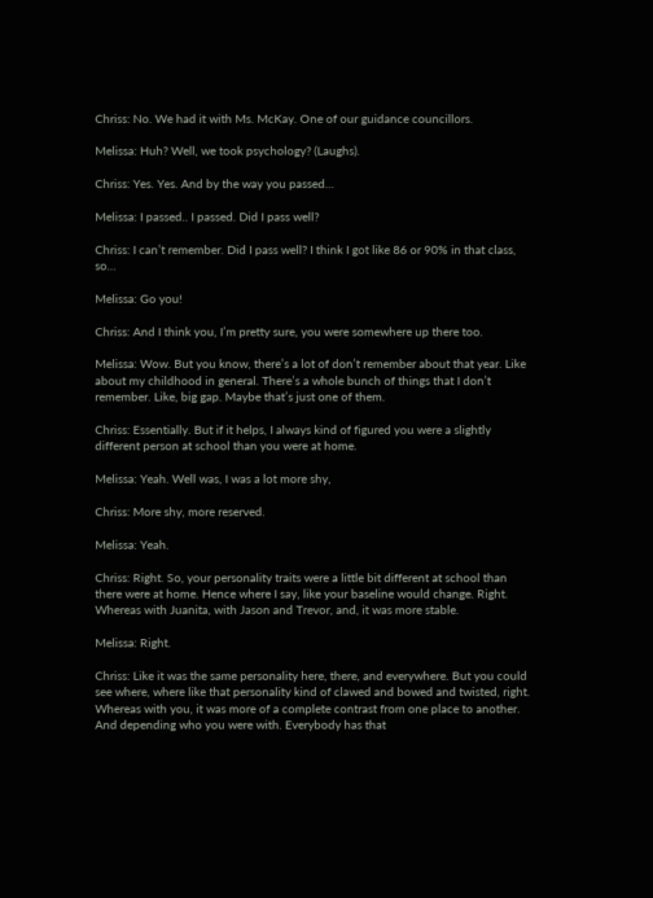Chriss: No. We had it with Ms. McKay. One of our guidance councillors.

Melissa: Huh? Well, we took psychology? (Laughs).

Chriss: Yes. Yes. And by the way you passed…

Melissa: I passed.. I passed. Did I pass well?

Chriss: I can’t remember. Did I pass well? I think I got like 86 or 90% in that class, so…

Melissa: Go you!

Chriss: And I think you, I’m pretty sure, you were somewhere up there too.

Melissa: Wow. But you know, there’s a lot of don’t remember about that year. Like about my childhood in general. There’s a whole bunch of things that I don’t remember. Like, big gap. Maybe that’s just one of them.

Chriss: Essentially. But if it helps, I always kind of figured you were a slightly different person at school than you were at home.

Melissa: Yeah. Well was, I was a lot more shy,

Chriss: More shy, more reserved.

Melissa: Yeah.

Chriss: Right. So, your personality traits were a little bit different at school than there were at home. Hence where I say, like your baseline would change. Right. Whereas with Juanita, with Jason and Trevor, and, it was more stable.

Melissa: Right.

Chriss: Like it was the same personality here, there, and everywhere. But you could see where, where like that personality kind of clawed and bowed and twisted, right. Whereas with you, it was more of a complete contrast from one place to another. And depending who you were with. Everybody has that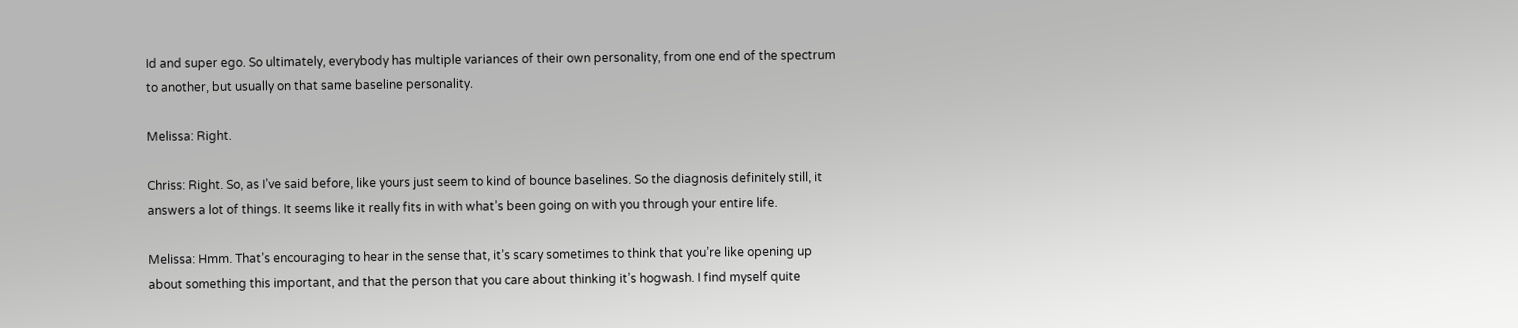Id and super ego. So ultimately, everybody has multiple variances of their own personality, from one end of the spectrum to another, but usually on that same baseline personality.

Melissa: Right.

Chriss: Right. So, as I’ve said before, like yours just seem to kind of bounce baselines. So the diagnosis definitely still, it answers a lot of things. It seems like it really fits in with what’s been going on with you through your entire life.

Melissa: Hmm. That’s encouraging to hear in the sense that, it’s scary sometimes to think that you’re like opening up about something this important, and that the person that you care about thinking it’s hogwash. I find myself quite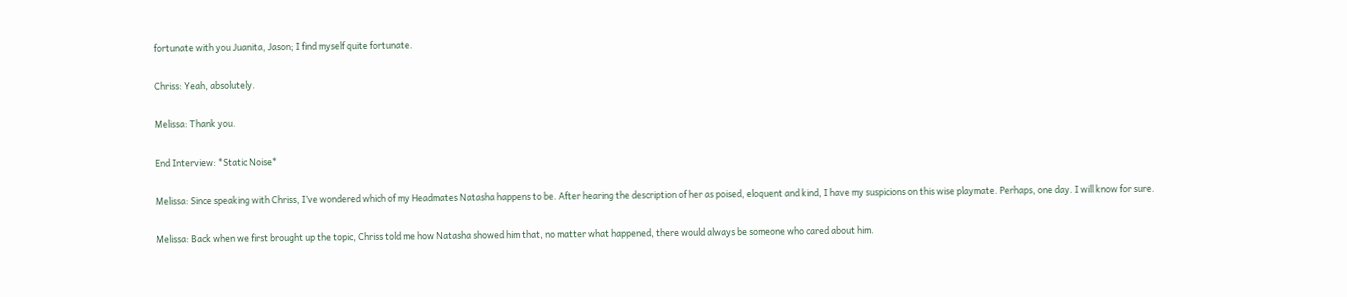fortunate with you Juanita, Jason; I find myself quite fortunate.

Chriss: Yeah, absolutely.

Melissa: Thank you.

End Interview: *Static Noise*

Melissa: Since speaking with Chriss, I’ve wondered which of my Headmates Natasha happens to be. After hearing the description of her as poised, eloquent and kind, I have my suspicions on this wise playmate. Perhaps, one day. I will know for sure.

Melissa: Back when we first brought up the topic, Chriss told me how Natasha showed him that, no matter what happened, there would always be someone who cared about him.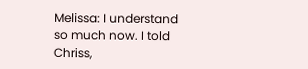Melissa: I understand so much now. I told Chriss,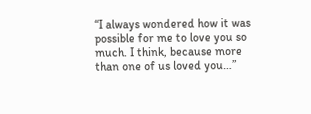“I always wondered how it was possible for me to love you so much. I think, because more than one of us loved you…”